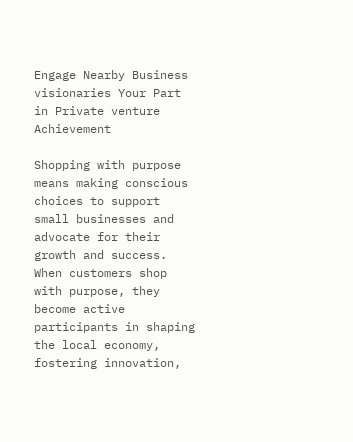Engage Nearby Business visionaries Your Part in Private venture Achievement

Shopping with purpose means making conscious choices to support small businesses and advocate for their growth and success. When customers shop with purpose, they become active participants in shaping the local economy, fostering innovation,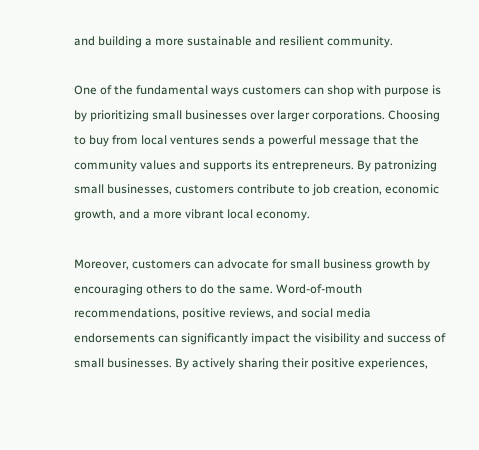and building a more sustainable and resilient community.

One of the fundamental ways customers can shop with purpose is by prioritizing small businesses over larger corporations. Choosing to buy from local ventures sends a powerful message that the community values and supports its entrepreneurs. By patronizing small businesses, customers contribute to job creation, economic growth, and a more vibrant local economy.

Moreover, customers can advocate for small business growth by encouraging others to do the same. Word-of-mouth recommendations, positive reviews, and social media endorsements can significantly impact the visibility and success of small businesses. By actively sharing their positive experiences,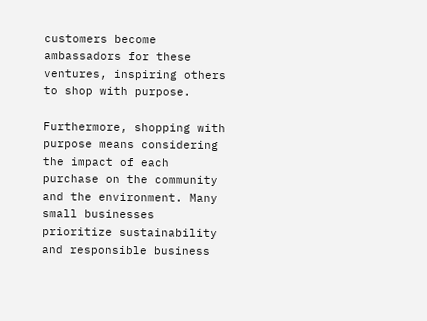customers become ambassadors for these ventures, inspiring others to shop with purpose.

Furthermore, shopping with purpose means considering the impact of each purchase on the community and the environment. Many small businesses prioritize sustainability and responsible business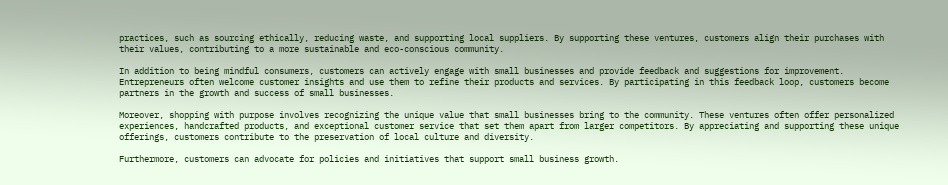practices, such as sourcing ethically, reducing waste, and supporting local suppliers. By supporting these ventures, customers align their purchases with their values, contributing to a more sustainable and eco-conscious community.

In addition to being mindful consumers, customers can actively engage with small businesses and provide feedback and suggestions for improvement. Entrepreneurs often welcome customer insights and use them to refine their products and services. By participating in this feedback loop, customers become partners in the growth and success of small businesses.

Moreover, shopping with purpose involves recognizing the unique value that small businesses bring to the community. These ventures often offer personalized experiences, handcrafted products, and exceptional customer service that set them apart from larger competitors. By appreciating and supporting these unique offerings, customers contribute to the preservation of local culture and diversity.

Furthermore, customers can advocate for policies and initiatives that support small business growth.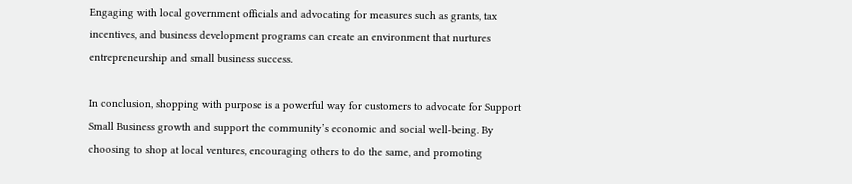Engaging with local government officials and advocating for measures such as grants, tax incentives, and business development programs can create an environment that nurtures entrepreneurship and small business success.

In conclusion, shopping with purpose is a powerful way for customers to advocate for Support Small Business growth and support the community’s economic and social well-being. By choosing to shop at local ventures, encouraging others to do the same, and promoting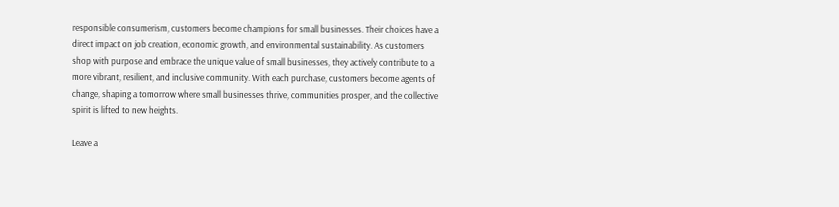responsible consumerism, customers become champions for small businesses. Their choices have a direct impact on job creation, economic growth, and environmental sustainability. As customers shop with purpose and embrace the unique value of small businesses, they actively contribute to a more vibrant, resilient, and inclusive community. With each purchase, customers become agents of change, shaping a tomorrow where small businesses thrive, communities prosper, and the collective spirit is lifted to new heights.

Leave a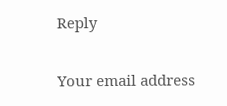Reply

Your email address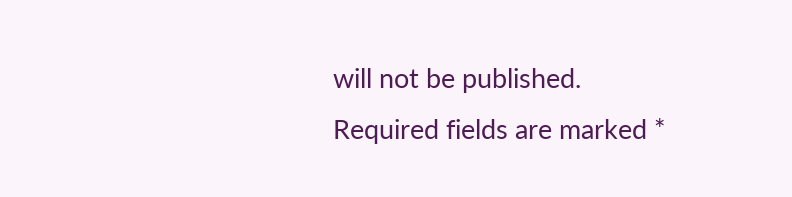will not be published. Required fields are marked *